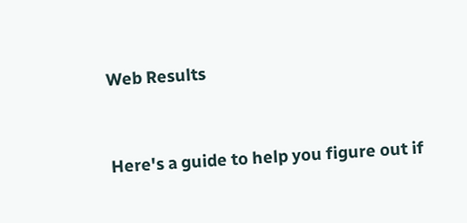Web Results


Here's a guide to help you figure out if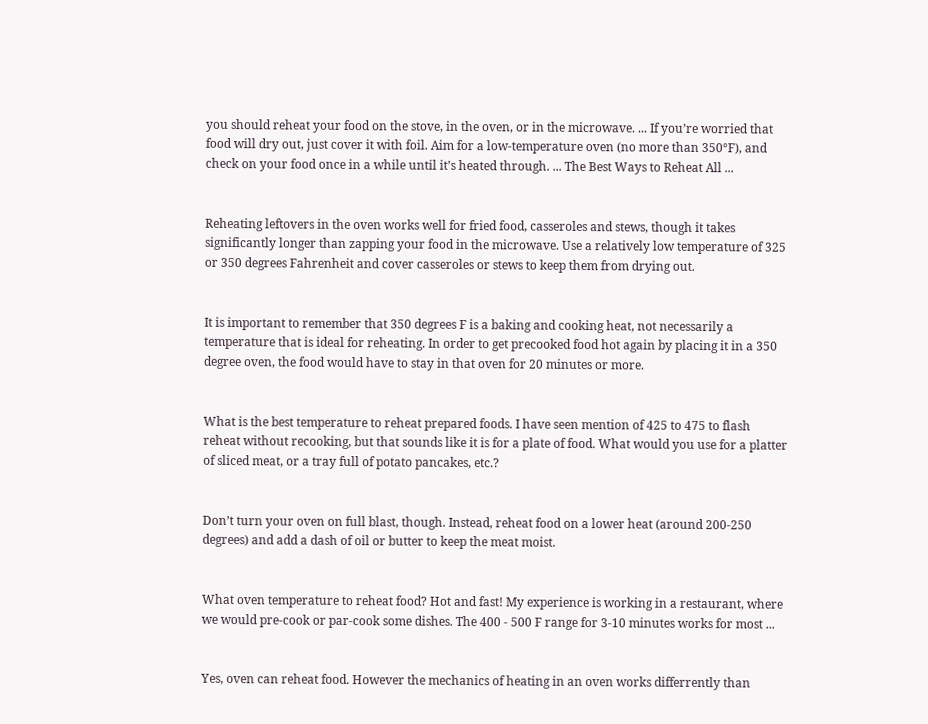you should reheat your food on the stove, in the oven, or in the microwave. ... If you’re worried that food will dry out, just cover it with foil. Aim for a low-temperature oven (no more than 350°F), and check on your food once in a while until it’s heated through. ... The Best Ways to Reheat All ...


Reheating leftovers in the oven works well for fried food, casseroles and stews, though it takes significantly longer than zapping your food in the microwave. Use a relatively low temperature of 325 or 350 degrees Fahrenheit and cover casseroles or stews to keep them from drying out.


It is important to remember that 350 degrees F is a baking and cooking heat, not necessarily a temperature that is ideal for reheating. In order to get precooked food hot again by placing it in a 350 degree oven, the food would have to stay in that oven for 20 minutes or more.


What is the best temperature to reheat prepared foods. I have seen mention of 425 to 475 to flash reheat without recooking, but that sounds like it is for a plate of food. What would you use for a platter of sliced meat, or a tray full of potato pancakes, etc.?


Don’t turn your oven on full blast, though. Instead, reheat food on a lower heat (around 200-250 degrees) and add a dash of oil or butter to keep the meat moist.


What oven temperature to reheat food? Hot and fast! My experience is working in a restaurant, where we would pre-cook or par-cook some dishes. The 400 - 500 F range for 3-10 minutes works for most ...


Yes, oven can reheat food. However the mechanics of heating in an oven works differrently than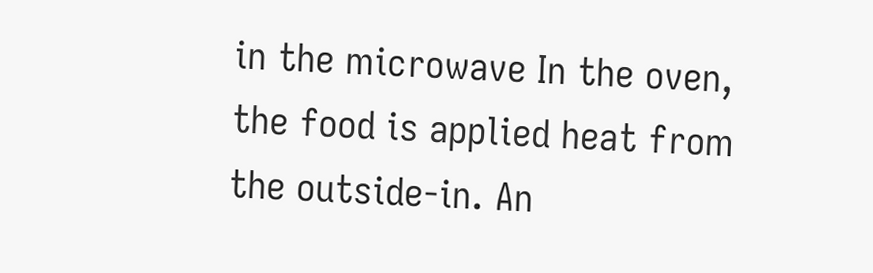in the microwave In the oven, the food is applied heat from the outside-in. An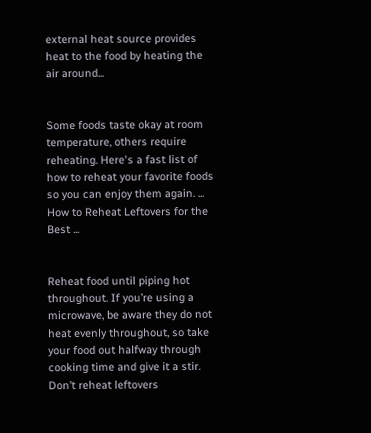external heat source provides heat to the food by heating the air around...


Some foods taste okay at room temperature, others require reheating. Here's a fast list of how to reheat your favorite foods so you can enjoy them again. ... How to Reheat Leftovers for the Best ...


Reheat food until piping hot throughout. If you’re using a microwave, be aware they do not heat evenly throughout, so take your food out halfway through cooking time and give it a stir. Don’t reheat leftovers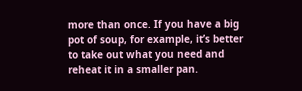more than once. If you have a big pot of soup, for example, it’s better to take out what you need and reheat it in a smaller pan.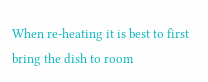When re-heating it is best to first bring the dish to room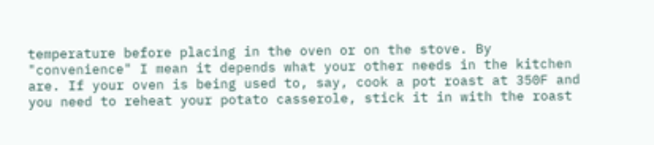temperature before placing in the oven or on the stove. By "convenience" I mean it depends what your other needs in the kitchen are. If your oven is being used to, say, cook a pot roast at 350F and you need to reheat your potato casserole, stick it in with the roast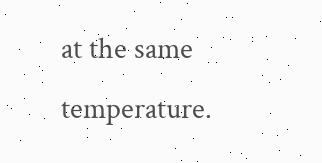at the same temperature.